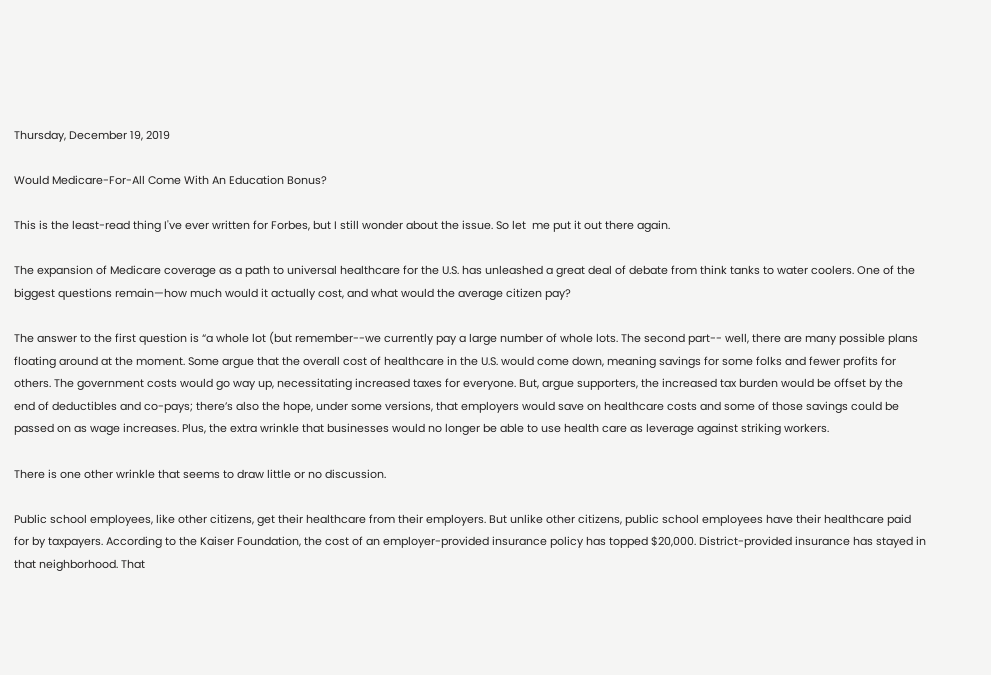Thursday, December 19, 2019

Would Medicare-For-All Come With An Education Bonus?

This is the least-read thing I've ever written for Forbes, but I still wonder about the issue. So let  me put it out there again.

The expansion of Medicare coverage as a path to universal healthcare for the U.S. has unleashed a great deal of debate from think tanks to water coolers. One of the biggest questions remain—how much would it actually cost, and what would the average citizen pay?

The answer to the first question is “a whole lot (but remember--we currently pay a large number of whole lots. The second part-- well, there are many possible plans floating around at the moment. Some argue that the overall cost of healthcare in the U.S. would come down, meaning savings for some folks and fewer profits for others. The government costs would go way up, necessitating increased taxes for everyone. But, argue supporters, the increased tax burden would be offset by the end of deductibles and co-pays; there’s also the hope, under some versions, that employers would save on healthcare costs and some of those savings could be passed on as wage increases. Plus, the extra wrinkle that businesses would no longer be able to use health care as leverage against striking workers.

There is one other wrinkle that seems to draw little or no discussion.

Public school employees, like other citizens, get their healthcare from their employers. But unlike other citizens, public school employees have their healthcare paid for by taxpayers. According to the Kaiser Foundation, the cost of an employer-provided insurance policy has topped $20,000. District-provided insurance has stayed in that neighborhood. That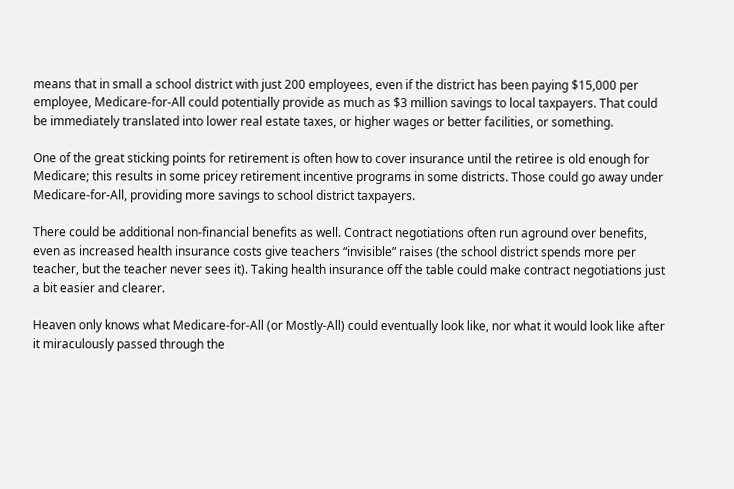means that in small a school district with just 200 employees, even if the district has been paying $15,000 per employee, Medicare-for-All could potentially provide as much as $3 million savings to local taxpayers. That could be immediately translated into lower real estate taxes, or higher wages or better facilities, or something.

One of the great sticking points for retirement is often how to cover insurance until the retiree is old enough for Medicare; this results in some pricey retirement incentive programs in some districts. Those could go away under Medicare-for-All, providing more savings to school district taxpayers.

There could be additional non-financial benefits as well. Contract negotiations often run aground over benefits, even as increased health insurance costs give teachers “invisible” raises (the school district spends more per teacher, but the teacher never sees it). Taking health insurance off the table could make contract negotiations just a bit easier and clearer.

Heaven only knows what Medicare-for-All (or Mostly-All) could eventually look like, nor what it would look like after it miraculously passed through the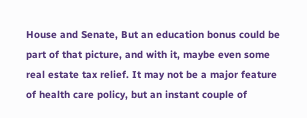House and Senate, But an education bonus could be part of that picture, and with it, maybe even some real estate tax relief. It may not be a major feature of health care policy, but an instant couple of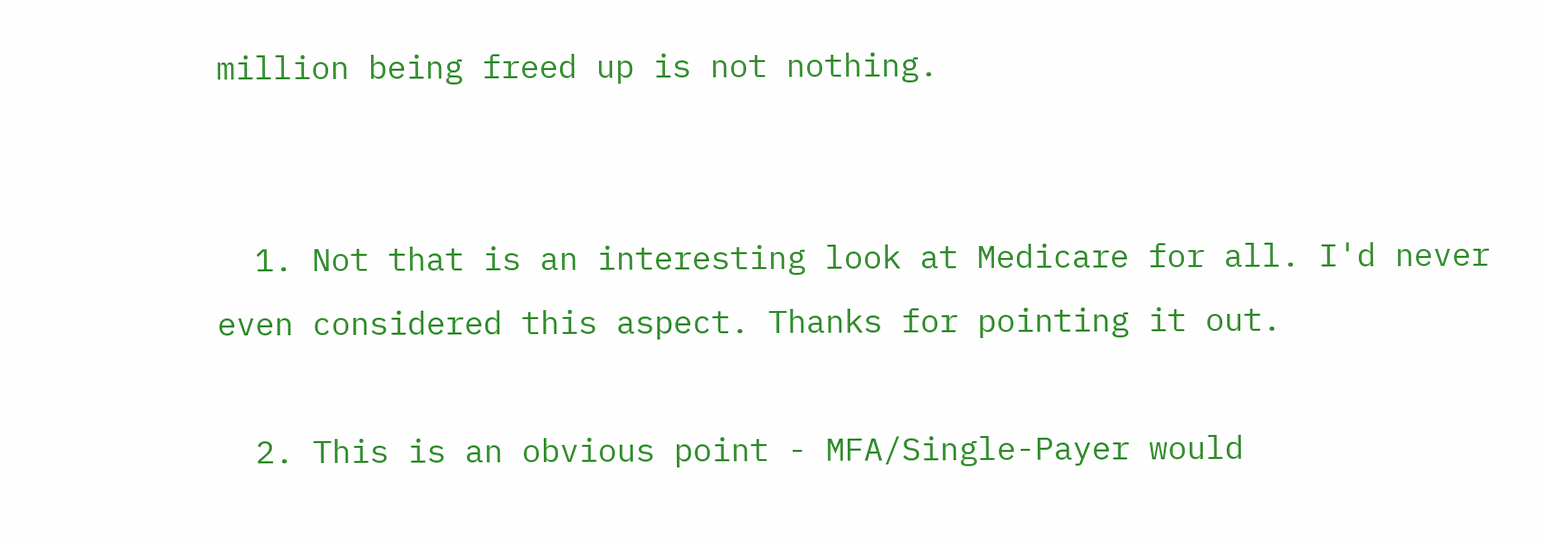million being freed up is not nothing.


  1. Not that is an interesting look at Medicare for all. I'd never even considered this aspect. Thanks for pointing it out.

  2. This is an obvious point - MFA/Single-Payer would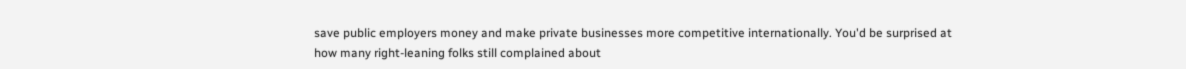save public employers money and make private businesses more competitive internationally. You'd be surprised at how many right-leaning folks still complained about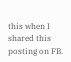this when I shared this posting on FB.